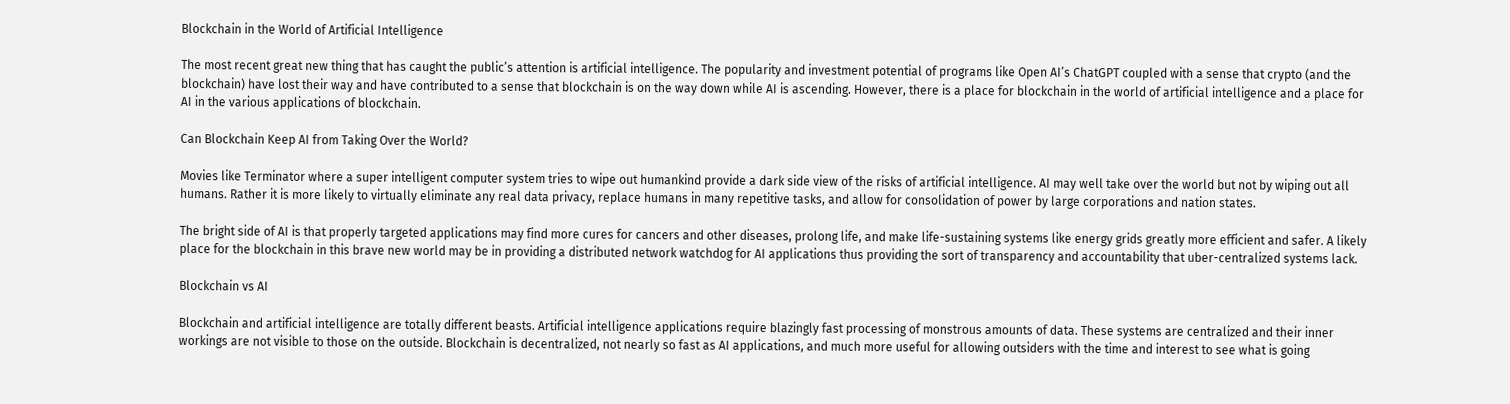Blockchain in the World of Artificial Intelligence

The most recent great new thing that has caught the public’s attention is artificial intelligence. The popularity and investment potential of programs like Open AI’s ChatGPT coupled with a sense that crypto (and the blockchain) have lost their way and have contributed to a sense that blockchain is on the way down while AI is ascending. However, there is a place for blockchain in the world of artificial intelligence and a place for AI in the various applications of blockchain.

Can Blockchain Keep AI from Taking Over the World?

Movies like Terminator where a super intelligent computer system tries to wipe out humankind provide a dark side view of the risks of artificial intelligence. AI may well take over the world but not by wiping out all humans. Rather it is more likely to virtually eliminate any real data privacy, replace humans in many repetitive tasks, and allow for consolidation of power by large corporations and nation states.

The bright side of AI is that properly targeted applications may find more cures for cancers and other diseases, prolong life, and make life-sustaining systems like energy grids greatly more efficient and safer. A likely place for the blockchain in this brave new world may be in providing a distributed network watchdog for AI applications thus providing the sort of transparency and accountability that uber-centralized systems lack.

Blockchain vs AI

Blockchain and artificial intelligence are totally different beasts. Artificial intelligence applications require blazingly fast processing of monstrous amounts of data. These systems are centralized and their inner workings are not visible to those on the outside. Blockchain is decentralized, not nearly so fast as AI applications, and much more useful for allowing outsiders with the time and interest to see what is going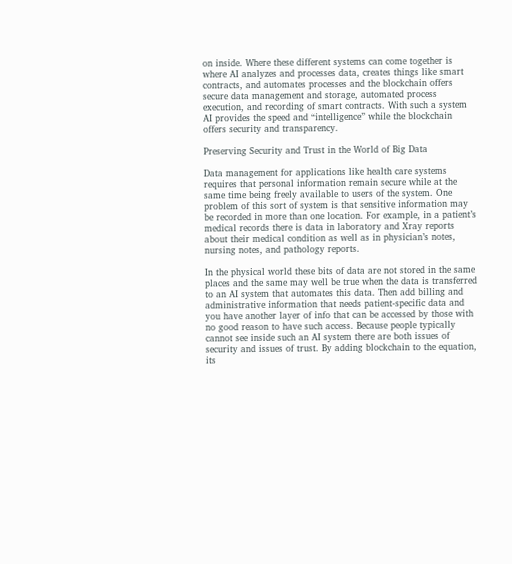on inside. Where these different systems can come together is where AI analyzes and processes data, creates things like smart contracts, and automates processes and the blockchain offers secure data management and storage, automated process execution, and recording of smart contracts. With such a system AI provides the speed and “intelligence” while the blockchain offers security and transparency.

Preserving Security and Trust in the World of Big Data

Data management for applications like health care systems requires that personal information remain secure while at the same time being freely available to users of the system. One problem of this sort of system is that sensitive information may be recorded in more than one location. For example, in a patient’s medical records there is data in laboratory and Xray reports about their medical condition as well as in physician’s notes, nursing notes, and pathology reports.

In the physical world these bits of data are not stored in the same places and the same may well be true when the data is transferred to an AI system that automates this data. Then add billing and administrative information that needs patient-specific data and you have another layer of info that can be accessed by those with no good reason to have such access. Because people typically cannot see inside such an AI system there are both issues of security and issues of trust. By adding blockchain to the equation, its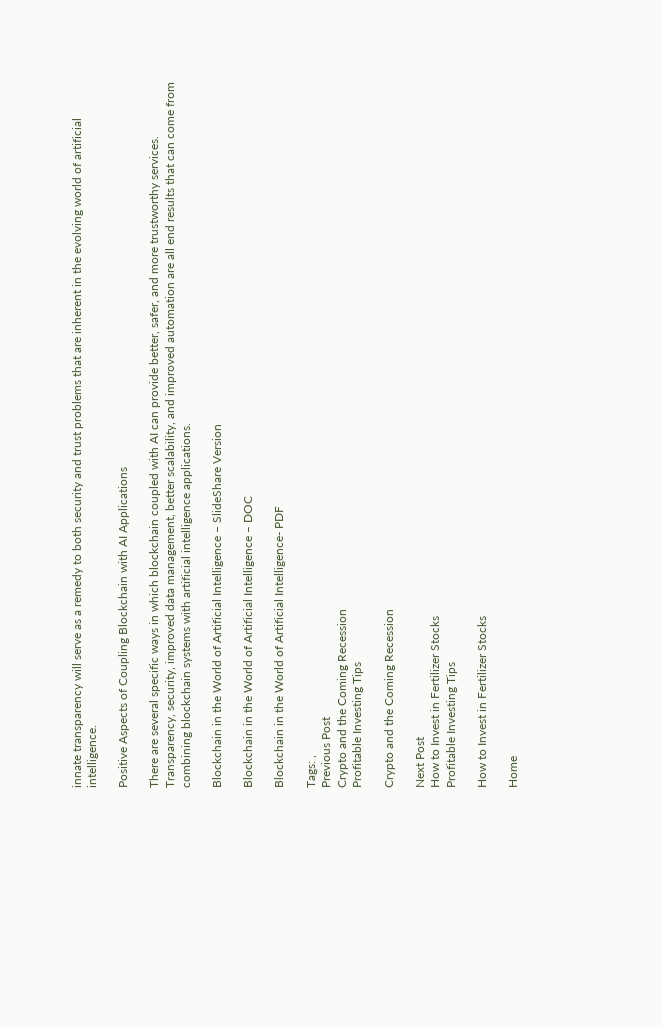innate transparency will serve as a remedy to both security and trust problems that are inherent in the evolving world of artificial intelligence.

Positive Aspects of Coupling Blockchain with AI Applications

There are several specific ways in which blockchain coupled with AI can provide better, safer, and more trustworthy services. Transparency, security, improved data management, better scalability, and improved automation are all end results that can come from combining blockchain systems with artificial intelligence applications.

Blockchain in the World of Artificial Intelligence – SlideShare Version

Blockchain in the World of Artificial Intelligence – DOC

Blockchain in the World of Artificial Intelligence- PDF

Tags: ,
Previous Post
Crypto and the Coming Recession
Profitable Investing Tips

Crypto and the Coming Recession

Next Post
How to Invest in Fertilizer Stocks
Profitable Investing Tips

How to Invest in Fertilizer Stocks

Home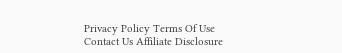Privacy Policy Terms Of Use Contact Us Affiliate Disclosure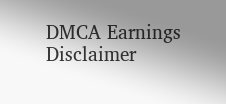DMCA Earnings Disclaimer